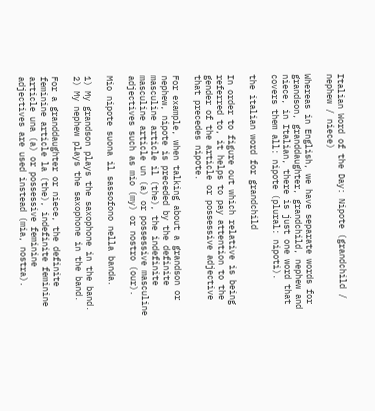Italian Word of the Day: Nipote (grandchild / nephew / niece)

Whereas in English, we have separate words for grandson, granddaughter, grandchild, nephew and niece, in Italian, there is just one word that covers them all: nipote (plural: nipoti).

the italian word for grandchild

In order to figure out which relative is being referred to, it helps to pay attention to the gender of the article or possessive adjective that precedes nipote.

For example, when talking about a grandson or nephew, nipote is preceded by the definite masculine article il (the), the indefinite masculine article un (a) or possessive masculine adjectives such as mio (my) or nostro (our).

Mio nipote suona il sassofono nella banda.

1) My grandson plays the saxophone in the band.
2) My nephew plays the saxophone in the band.

For a granddaughter or niece, the definite feminine article la (the), indefinite feminine article una (a) or possessive feminine adjectives are used instead (mia, nostra).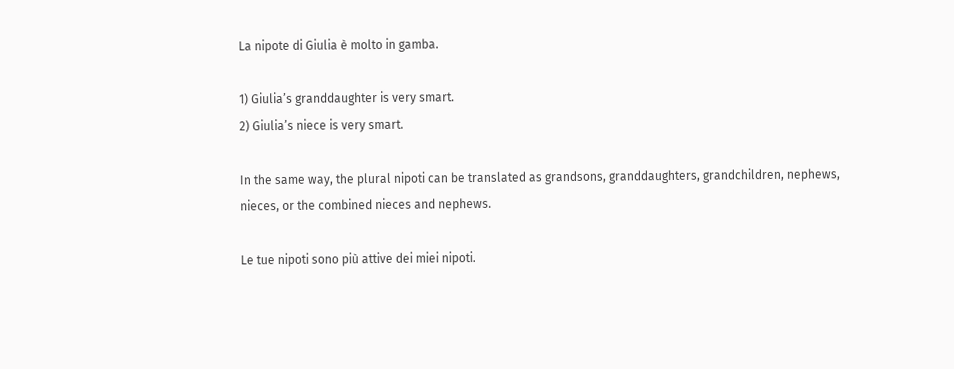La nipote di Giulia è molto in gamba.

1) Giulia’s granddaughter is very smart.
2) Giulia’s niece is very smart.

In the same way, the plural nipoti can be translated as grandsons, granddaughters, grandchildren, nephews, nieces, or the combined nieces and nephews.

Le tue nipoti sono più attive dei miei nipoti.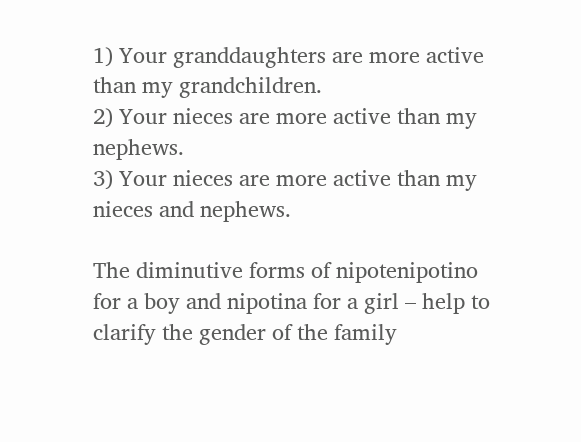1) Your granddaughters are more active than my grandchildren.
2) Your nieces are more active than my nephews.
3) Your nieces are more active than my nieces and nephews.

The diminutive forms of nipotenipotino for a boy and nipotina for a girl – help to clarify the gender of the family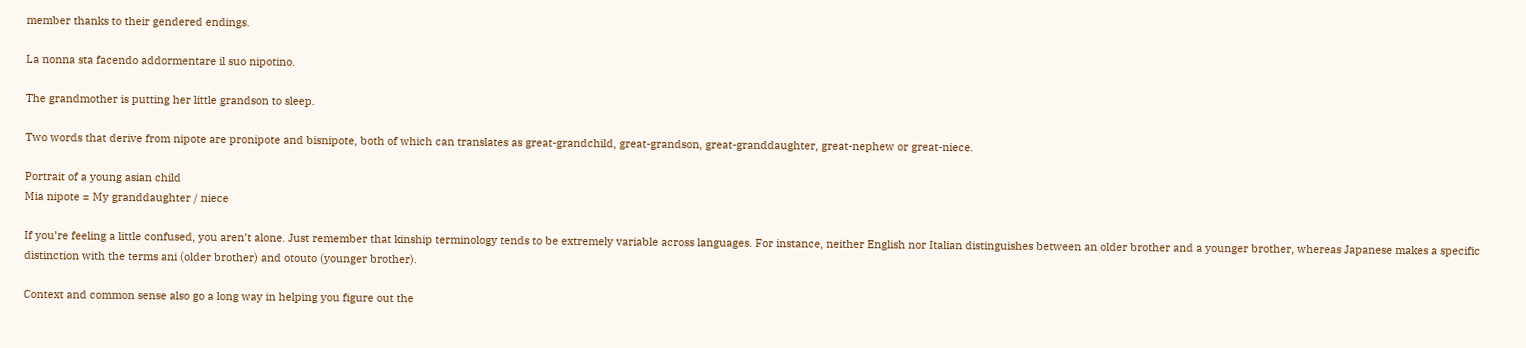member thanks to their gendered endings.

La nonna sta facendo addormentare il suo nipotino.

The grandmother is putting her little grandson to sleep.

Two words that derive from nipote are pronipote and bisnipote, both of which can translates as great-grandchild, great-grandson, great-granddaughter, great-nephew or great-niece.

Portrait of a young asian child
Mia nipote = My granddaughter / niece

If you’re feeling a little confused, you aren’t alone. Just remember that kinship terminology tends to be extremely variable across languages. For instance, neither English nor Italian distinguishes between an older brother and a younger brother, whereas Japanese makes a specific distinction with the terms ani (older brother) and otouto (younger brother).

Context and common sense also go a long way in helping you figure out the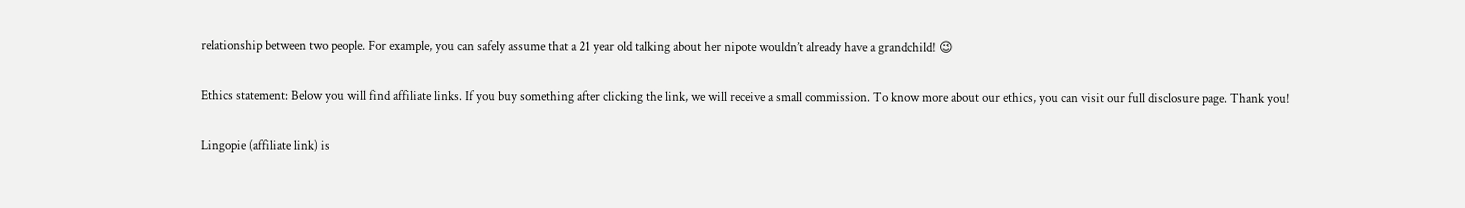relationship between two people. For example, you can safely assume that a 21 year old talking about her nipote wouldn’t already have a grandchild! 😉

Ethics statement: Below you will find affiliate links. If you buy something after clicking the link, we will receive a small commission. To know more about our ethics, you can visit our full disclosure page. Thank you!

Lingopie (affiliate link) is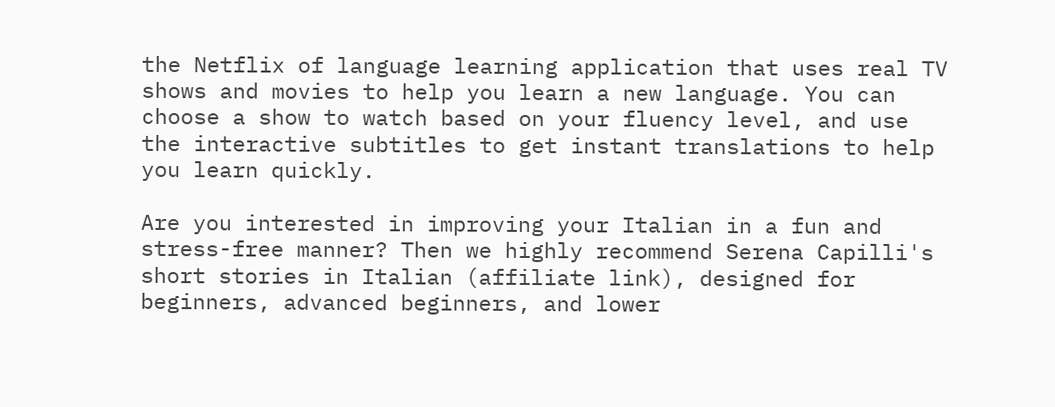the Netflix of language learning application that uses real TV shows and movies to help you learn a new language. You can choose a show to watch based on your fluency level, and use the interactive subtitles to get instant translations to help you learn quickly.

Are you interested in improving your Italian in a fun and stress-free manner? Then we highly recommend Serena Capilli's short stories in Italian (affiliate link), designed for beginners, advanced beginners, and lower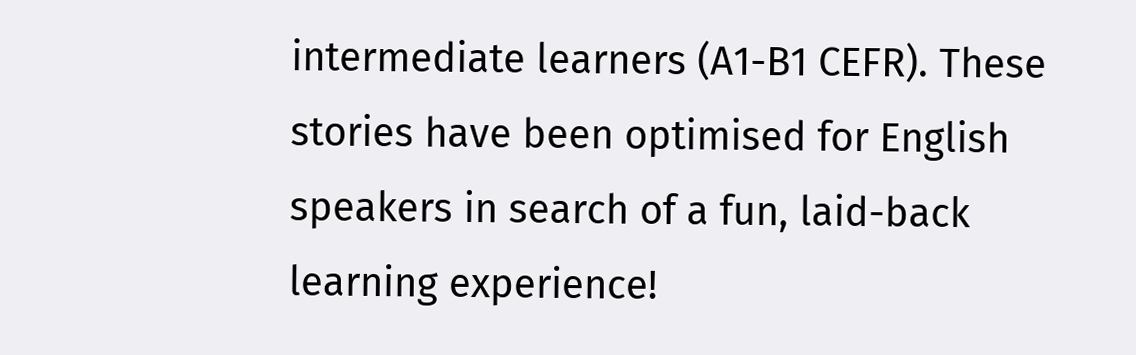intermediate learners (A1-B1 CEFR). These stories have been optimised for English speakers in search of a fun, laid-back learning experience!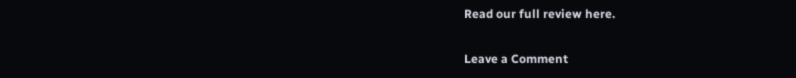Read our full review here.

Leave a Comment